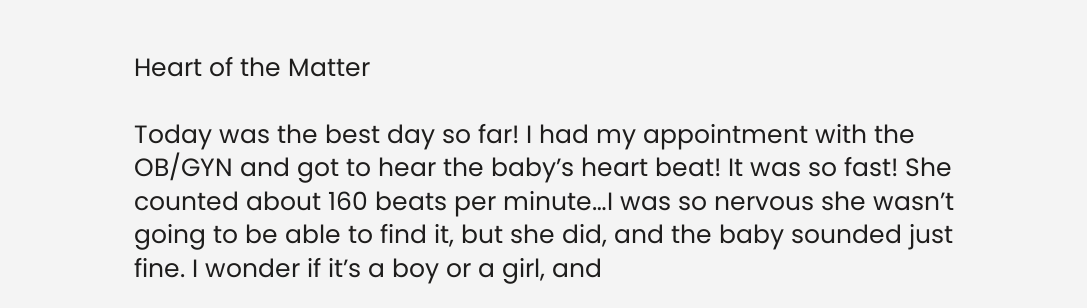Heart of the Matter

Today was the best day so far! I had my appointment with the OB/GYN and got to hear the baby’s heart beat! It was so fast! She counted about 160 beats per minute…I was so nervous she wasn’t going to be able to find it, but she did, and the baby sounded just fine. I wonder if it’s a boy or a girl, and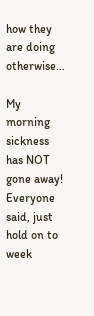how they are doing otherwise…

My morning sickness has NOT gone away! Everyone said, just hold on to week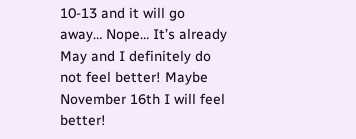10-13 and it will go away… Nope… It’s already May and I definitely do not feel better! Maybe November 16th I will feel better!